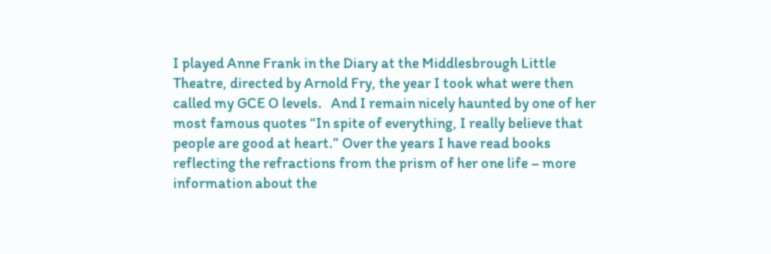I played Anne Frank in the Diary at the Middlesbrough Little Theatre, directed by Arnold Fry, the year I took what were then called my GCE O levels.   And I remain nicely haunted by one of her most famous quotes “In spite of everything, I really believe that people are good at heart.” Over the years I have read books reflecting the refractions from the prism of her one life – more information about the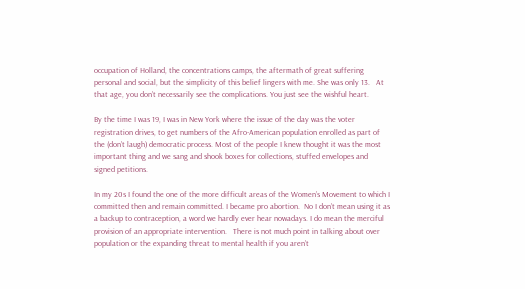occupation of Holland, the concentrations camps, the aftermath of great suffering personal and social, but the simplicity of this belief lingers with me. She was only 13.   At that age, you don’t necessarily see the complications. You just see the wishful heart.

By the time I was 19, I was in New York where the issue of the day was the voter registration drives, to get numbers of the Afro-American population enrolled as part of the (don’t laugh) democratic process. Most of the people I knew thought it was the most important thing and we sang and shook boxes for collections, stuffed envelopes and signed petitions.

In my 20s I found the one of the more difficult areas of the Women’s Movement to which I committed then and remain committed. I became pro abortion.  No I don’t mean using it as a backup to contraception, a word we hardly ever hear nowadays. I do mean the merciful provision of an appropriate intervention.   There is not much point in talking about over population or the expanding threat to mental health if you aren’t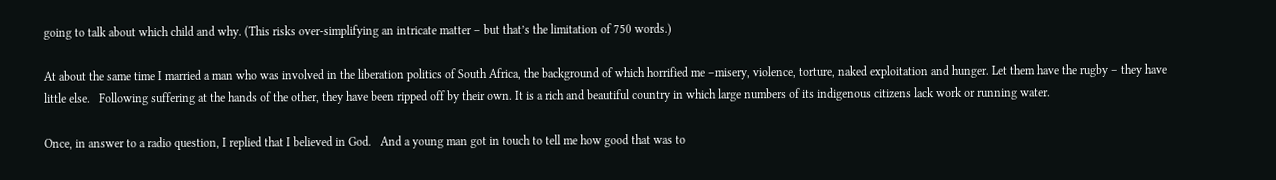going to talk about which child and why. (This risks over-simplifying an intricate matter – but that’s the limitation of 750 words.)

At about the same time I married a man who was involved in the liberation politics of South Africa, the background of which horrified me –misery, violence, torture, naked exploitation and hunger. Let them have the rugby – they have little else.   Following suffering at the hands of the other, they have been ripped off by their own. It is a rich and beautiful country in which large numbers of its indigenous citizens lack work or running water.

Once, in answer to a radio question, I replied that I believed in God.   And a young man got in touch to tell me how good that was to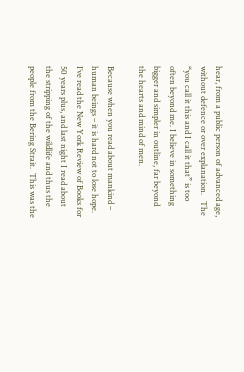hear, from a public person of advanced age, without defence or over explanation.   The “you call it this and I call it that” is too often beyond me. I believe in something bigger and simpler in outline, far beyond the hearts and mind of men.

Because when you read about mankind – human beings – it is hard not to lose hope.   I’ve read the New York Review of Books for 50 years plus, and last night I read about the stripping of the wildlife and thus the people from the Bering Strait.  This was the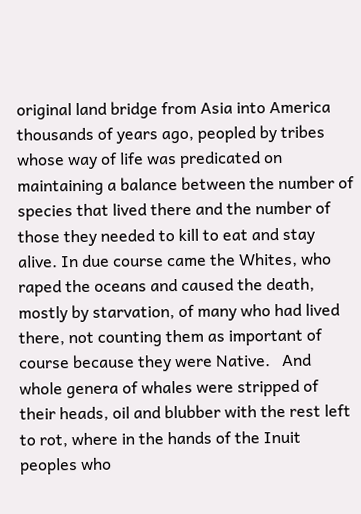original land bridge from Asia into America thousands of years ago, peopled by tribes whose way of life was predicated on maintaining a balance between the number of species that lived there and the number of those they needed to kill to eat and stay alive. In due course came the Whites, who raped the oceans and caused the death, mostly by starvation, of many who had lived there, not counting them as important of course because they were Native.   And whole genera of whales were stripped of their heads, oil and blubber with the rest left to rot, where in the hands of the Inuit peoples who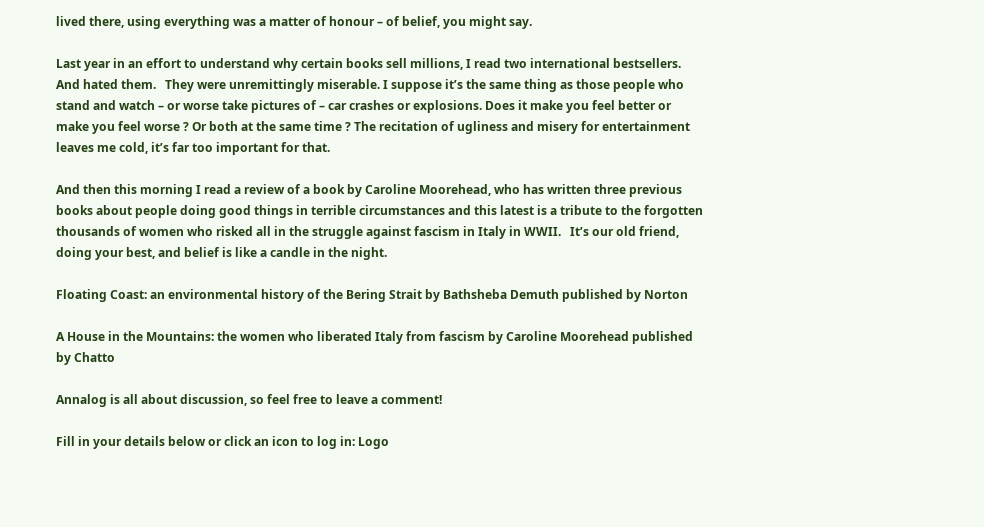lived there, using everything was a matter of honour – of belief, you might say.

Last year in an effort to understand why certain books sell millions, I read two international bestsellers. And hated them.   They were unremittingly miserable. I suppose it’s the same thing as those people who stand and watch – or worse take pictures of – car crashes or explosions. Does it make you feel better or make you feel worse ? Or both at the same time ? The recitation of ugliness and misery for entertainment leaves me cold, it’s far too important for that.

And then this morning I read a review of a book by Caroline Moorehead, who has written three previous books about people doing good things in terrible circumstances and this latest is a tribute to the forgotten thousands of women who risked all in the struggle against fascism in Italy in WWII.   It’s our old friend, doing your best, and belief is like a candle in the night.

Floating Coast: an environmental history of the Bering Strait by Bathsheba Demuth published by Norton

A House in the Mountains: the women who liberated Italy from fascism by Caroline Moorehead published by Chatto

Annalog is all about discussion, so feel free to leave a comment!

Fill in your details below or click an icon to log in: Logo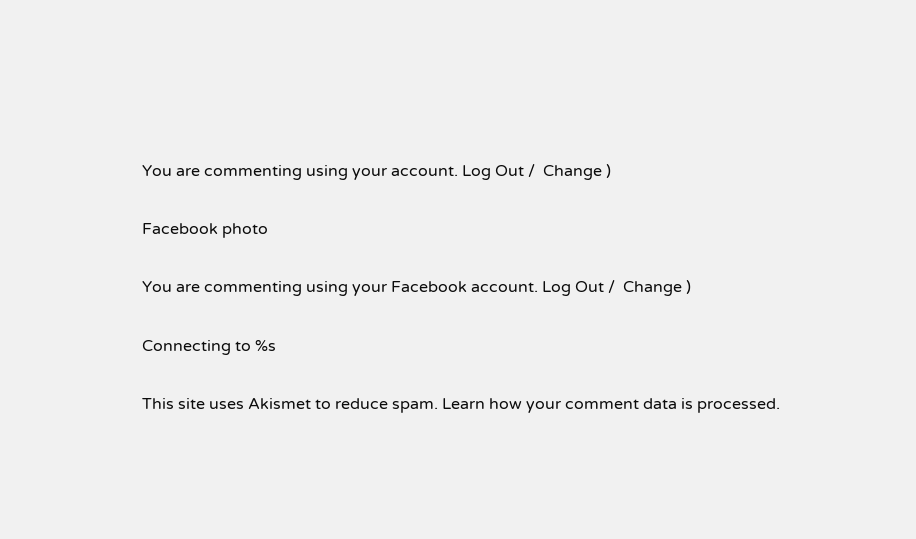You are commenting using your account. Log Out /  Change )

Facebook photo

You are commenting using your Facebook account. Log Out /  Change )

Connecting to %s

This site uses Akismet to reduce spam. Learn how your comment data is processed.